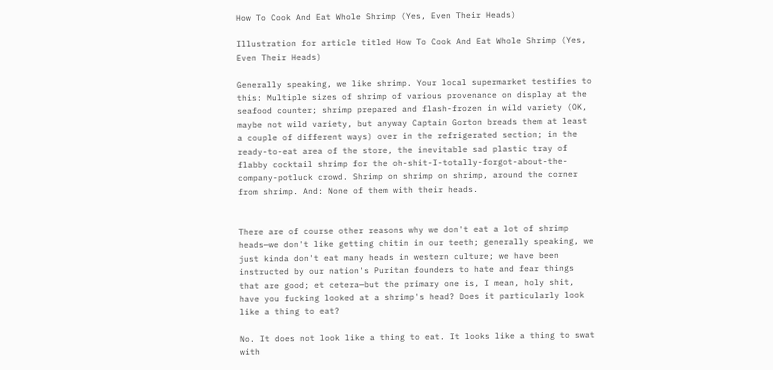How To Cook And Eat Whole Shrimp (Yes, Even Their Heads)

Illustration for article titled How To Cook And Eat Whole Shrimp (Yes, Even Their Heads)

Generally speaking, we like shrimp. Your local supermarket testifies to this: Multiple sizes of shrimp of various provenance on display at the seafood counter; shrimp prepared and flash-frozen in wild variety (OK, maybe not wild variety, but anyway Captain Gorton breads them at least a couple of different ways) over in the refrigerated section; in the ready-to-eat area of the store, the inevitable sad plastic tray of flabby cocktail shrimp for the oh-shit-I-totally-forgot-about-the-company-potluck crowd. Shrimp on shrimp on shrimp, around the corner from shrimp. And: None of them with their heads.


There are of course other reasons why we don't eat a lot of shrimp heads—we don't like getting chitin in our teeth; generally speaking, we just kinda don't eat many heads in western culture; we have been instructed by our nation's Puritan founders to hate and fear things that are good; et cetera—but the primary one is, I mean, holy shit, have you fucking looked at a shrimp's head? Does it particularly look like a thing to eat?

No. It does not look like a thing to eat. It looks like a thing to swat with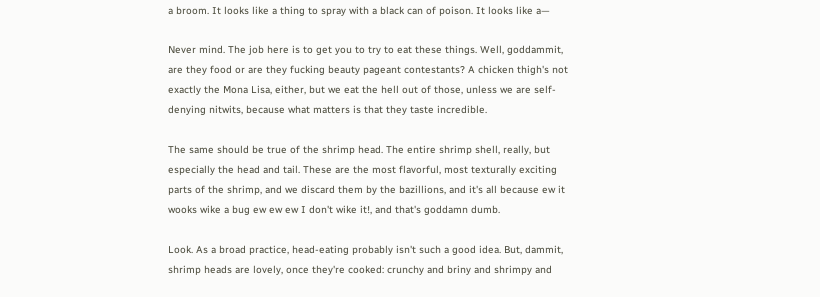a broom. It looks like a thing to spray with a black can of poison. It looks like a—

Never mind. The job here is to get you to try to eat these things. Well, goddammit, are they food or are they fucking beauty pageant contestants? A chicken thigh's not exactly the Mona Lisa, either, but we eat the hell out of those, unless we are self-denying nitwits, because what matters is that they taste incredible.

The same should be true of the shrimp head. The entire shrimp shell, really, but especially the head and tail. These are the most flavorful, most texturally exciting parts of the shrimp, and we discard them by the bazillions, and it's all because ew it wooks wike a bug ew ew ew I don't wike it!, and that's goddamn dumb.

Look. As a broad practice, head-eating probably isn't such a good idea. But, dammit, shrimp heads are lovely, once they're cooked: crunchy and briny and shrimpy and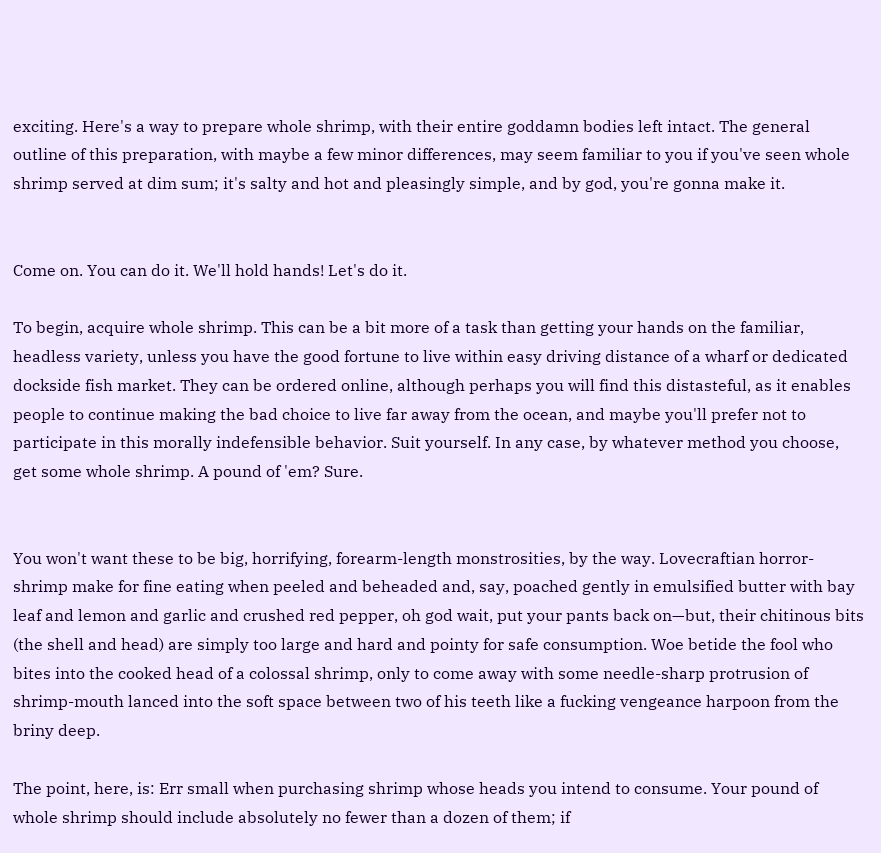exciting. Here's a way to prepare whole shrimp, with their entire goddamn bodies left intact. The general outline of this preparation, with maybe a few minor differences, may seem familiar to you if you've seen whole shrimp served at dim sum; it's salty and hot and pleasingly simple, and by god, you're gonna make it.


Come on. You can do it. We'll hold hands! Let's do it.

To begin, acquire whole shrimp. This can be a bit more of a task than getting your hands on the familiar, headless variety, unless you have the good fortune to live within easy driving distance of a wharf or dedicated dockside fish market. They can be ordered online, although perhaps you will find this distasteful, as it enables people to continue making the bad choice to live far away from the ocean, and maybe you'll prefer not to participate in this morally indefensible behavior. Suit yourself. In any case, by whatever method you choose, get some whole shrimp. A pound of 'em? Sure.


You won't want these to be big, horrifying, forearm-length monstrosities, by the way. Lovecraftian horror-shrimp make for fine eating when peeled and beheaded and, say, poached gently in emulsified butter with bay leaf and lemon and garlic and crushed red pepper, oh god wait, put your pants back on—but, their chitinous bits (the shell and head) are simply too large and hard and pointy for safe consumption. Woe betide the fool who bites into the cooked head of a colossal shrimp, only to come away with some needle-sharp protrusion of shrimp-mouth lanced into the soft space between two of his teeth like a fucking vengeance harpoon from the briny deep.

The point, here, is: Err small when purchasing shrimp whose heads you intend to consume. Your pound of whole shrimp should include absolutely no fewer than a dozen of them; if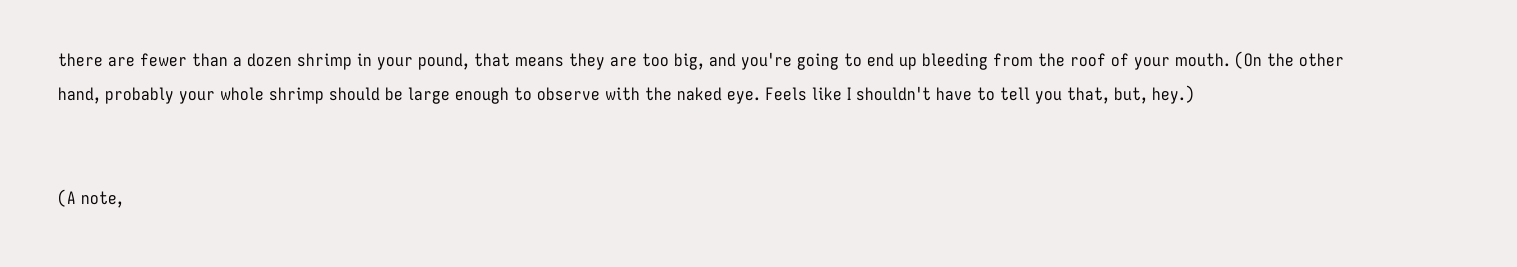there are fewer than a dozen shrimp in your pound, that means they are too big, and you're going to end up bleeding from the roof of your mouth. (On the other hand, probably your whole shrimp should be large enough to observe with the naked eye. Feels like I shouldn't have to tell you that, but, hey.)


(A note,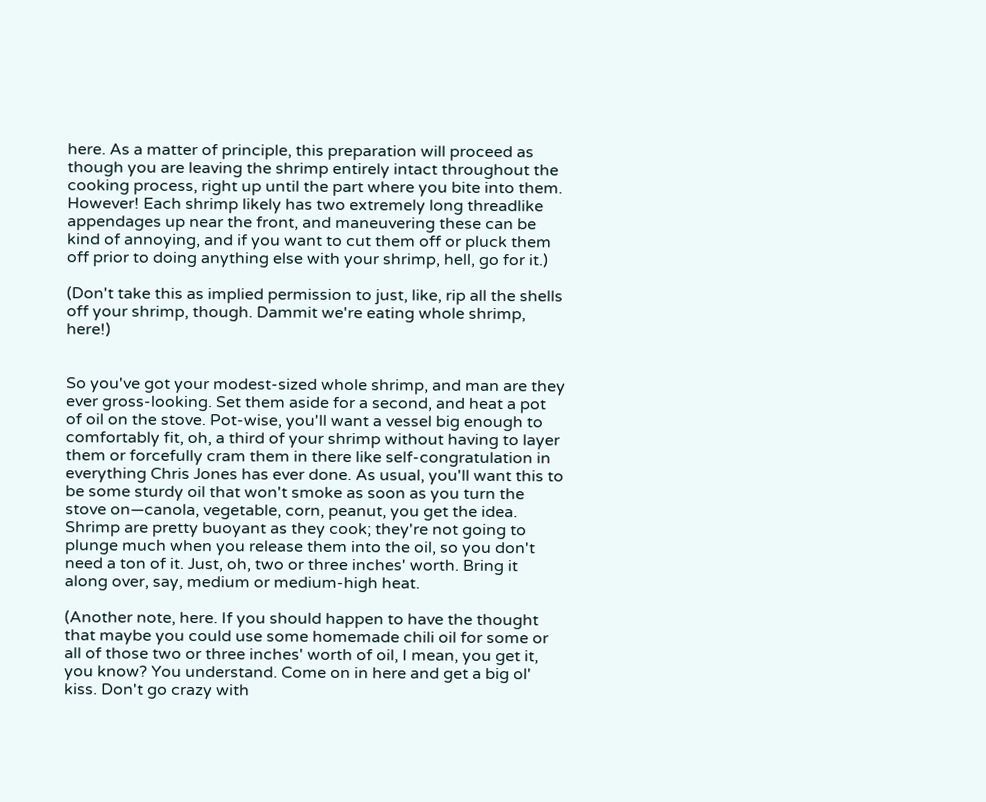here. As a matter of principle, this preparation will proceed as though you are leaving the shrimp entirely intact throughout the cooking process, right up until the part where you bite into them. However! Each shrimp likely has two extremely long threadlike appendages up near the front, and maneuvering these can be kind of annoying, and if you want to cut them off or pluck them off prior to doing anything else with your shrimp, hell, go for it.)

(Don't take this as implied permission to just, like, rip all the shells off your shrimp, though. Dammit we're eating whole shrimp, here!)


So you've got your modest-sized whole shrimp, and man are they ever gross-looking. Set them aside for a second, and heat a pot of oil on the stove. Pot-wise, you'll want a vessel big enough to comfortably fit, oh, a third of your shrimp without having to layer them or forcefully cram them in there like self-congratulation in everything Chris Jones has ever done. As usual, you'll want this to be some sturdy oil that won't smoke as soon as you turn the stove on—canola, vegetable, corn, peanut, you get the idea. Shrimp are pretty buoyant as they cook; they're not going to plunge much when you release them into the oil, so you don't need a ton of it. Just, oh, two or three inches' worth. Bring it along over, say, medium or medium-high heat.

(Another note, here. If you should happen to have the thought that maybe you could use some homemade chili oil for some or all of those two or three inches' worth of oil, I mean, you get it, you know? You understand. Come on in here and get a big ol' kiss. Don't go crazy with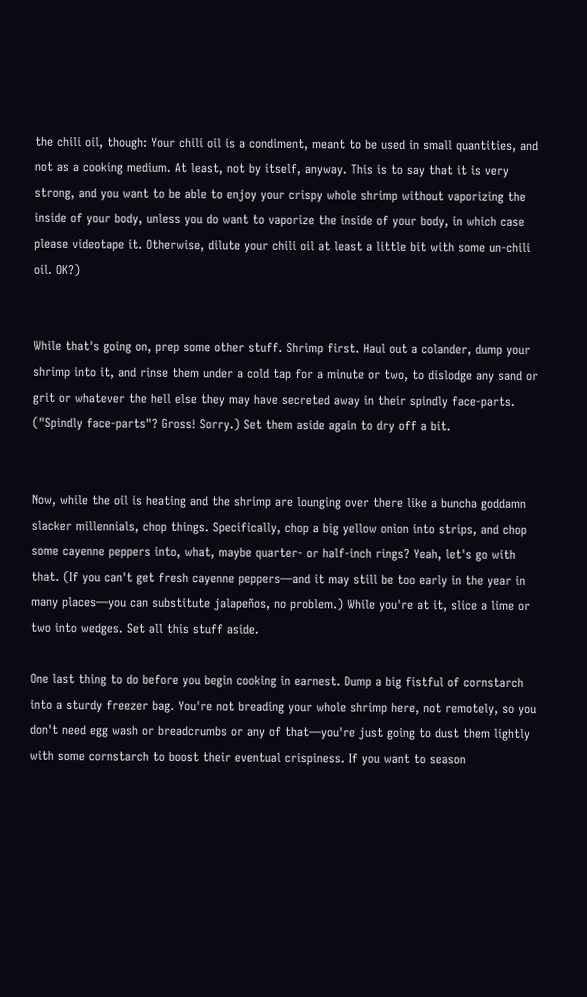the chili oil, though: Your chili oil is a condiment, meant to be used in small quantities, and not as a cooking medium. At least, not by itself, anyway. This is to say that it is very strong, and you want to be able to enjoy your crispy whole shrimp without vaporizing the inside of your body, unless you do want to vaporize the inside of your body, in which case please videotape it. Otherwise, dilute your chili oil at least a little bit with some un-chili oil. OK?)


While that's going on, prep some other stuff. Shrimp first. Haul out a colander, dump your shrimp into it, and rinse them under a cold tap for a minute or two, to dislodge any sand or grit or whatever the hell else they may have secreted away in their spindly face-parts. ("Spindly face-parts"? Gross! Sorry.) Set them aside again to dry off a bit.


Now, while the oil is heating and the shrimp are lounging over there like a buncha goddamn slacker millennials, chop things. Specifically, chop a big yellow onion into strips, and chop some cayenne peppers into, what, maybe quarter- or half-inch rings? Yeah, let's go with that. (If you can't get fresh cayenne peppers—and it may still be too early in the year in many places—you can substitute jalapeños, no problem.) While you're at it, slice a lime or two into wedges. Set all this stuff aside.

One last thing to do before you begin cooking in earnest. Dump a big fistful of cornstarch into a sturdy freezer bag. You're not breading your whole shrimp here, not remotely, so you don't need egg wash or breadcrumbs or any of that—you're just going to dust them lightly with some cornstarch to boost their eventual crispiness. If you want to season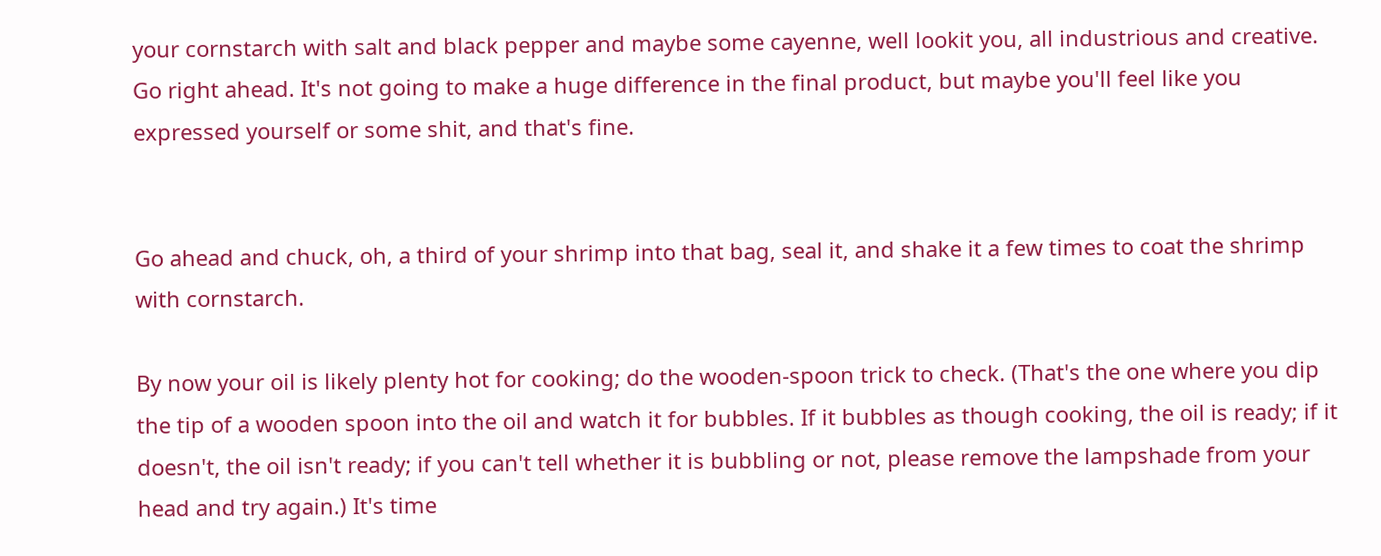your cornstarch with salt and black pepper and maybe some cayenne, well lookit you, all industrious and creative. Go right ahead. It's not going to make a huge difference in the final product, but maybe you'll feel like you expressed yourself or some shit, and that's fine.


Go ahead and chuck, oh, a third of your shrimp into that bag, seal it, and shake it a few times to coat the shrimp with cornstarch.

By now your oil is likely plenty hot for cooking; do the wooden-spoon trick to check. (That's the one where you dip the tip of a wooden spoon into the oil and watch it for bubbles. If it bubbles as though cooking, the oil is ready; if it doesn't, the oil isn't ready; if you can't tell whether it is bubbling or not, please remove the lampshade from your head and try again.) It's time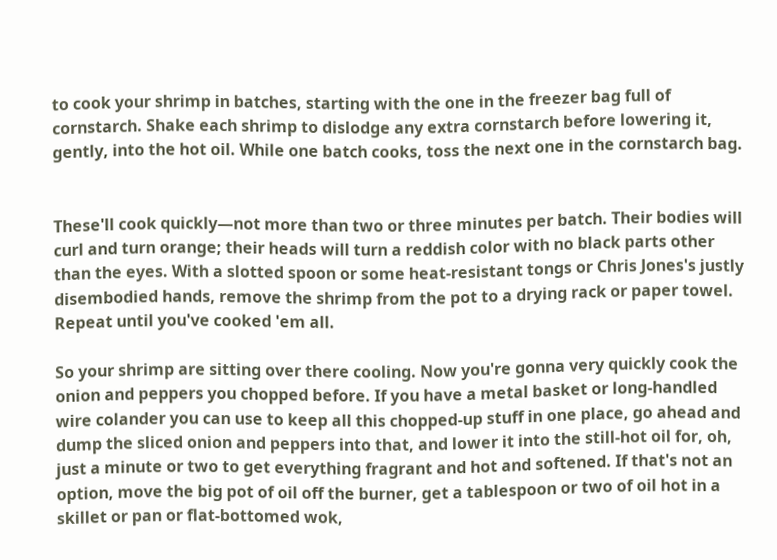to cook your shrimp in batches, starting with the one in the freezer bag full of cornstarch. Shake each shrimp to dislodge any extra cornstarch before lowering it, gently, into the hot oil. While one batch cooks, toss the next one in the cornstarch bag.


These'll cook quickly—not more than two or three minutes per batch. Their bodies will curl and turn orange; their heads will turn a reddish color with no black parts other than the eyes. With a slotted spoon or some heat-resistant tongs or Chris Jones's justly disembodied hands, remove the shrimp from the pot to a drying rack or paper towel. Repeat until you've cooked 'em all.

So your shrimp are sitting over there cooling. Now you're gonna very quickly cook the onion and peppers you chopped before. If you have a metal basket or long-handled wire colander you can use to keep all this chopped-up stuff in one place, go ahead and dump the sliced onion and peppers into that, and lower it into the still-hot oil for, oh, just a minute or two to get everything fragrant and hot and softened. If that's not an option, move the big pot of oil off the burner, get a tablespoon or two of oil hot in a skillet or pan or flat-bottomed wok,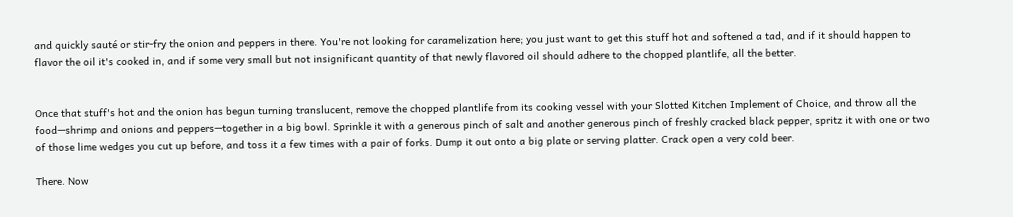and quickly sauté or stir-fry the onion and peppers in there. You're not looking for caramelization here; you just want to get this stuff hot and softened a tad, and if it should happen to flavor the oil it's cooked in, and if some very small but not insignificant quantity of that newly flavored oil should adhere to the chopped plantlife, all the better.


Once that stuff's hot and the onion has begun turning translucent, remove the chopped plantlife from its cooking vessel with your Slotted Kitchen Implement of Choice, and throw all the food—shrimp and onions and peppers—together in a big bowl. Sprinkle it with a generous pinch of salt and another generous pinch of freshly cracked black pepper, spritz it with one or two of those lime wedges you cut up before, and toss it a few times with a pair of forks. Dump it out onto a big plate or serving platter. Crack open a very cold beer.

There. Now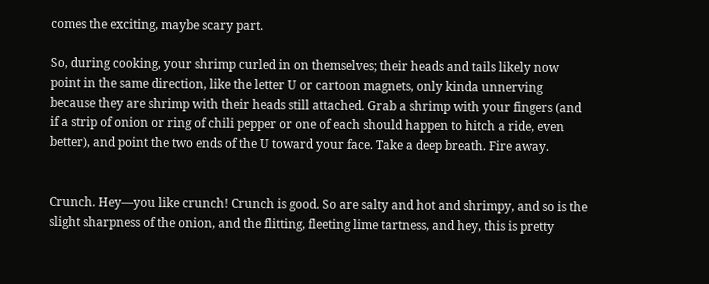comes the exciting, maybe scary part.

So, during cooking, your shrimp curled in on themselves; their heads and tails likely now point in the same direction, like the letter U or cartoon magnets, only kinda unnerving because they are shrimp with their heads still attached. Grab a shrimp with your fingers (and if a strip of onion or ring of chili pepper or one of each should happen to hitch a ride, even better), and point the two ends of the U toward your face. Take a deep breath. Fire away.


Crunch. Hey—you like crunch! Crunch is good. So are salty and hot and shrimpy, and so is the slight sharpness of the onion, and the flitting, fleeting lime tartness, and hey, this is pretty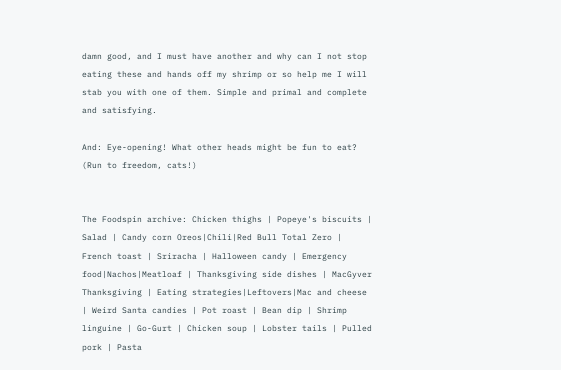damn good, and I must have another and why can I not stop eating these and hands off my shrimp or so help me I will stab you with one of them. Simple and primal and complete and satisfying.

And: Eye-opening! What other heads might be fun to eat? (Run to freedom, cats!)


The Foodspin archive: Chicken thighs | Popeye's biscuits | Salad | Candy corn Oreos|Chili|Red Bull Total Zero | French toast | Sriracha | Halloween candy | Emergency food|Nachos|Meatloaf | Thanksgiving side dishes | MacGyver Thanksgiving | Eating strategies|Leftovers|Mac and cheese | Weird Santa candies | Pot roast | Bean dip | Shrimp linguine | Go-Gurt | Chicken soup | Lobster tails | Pulled pork | Pasta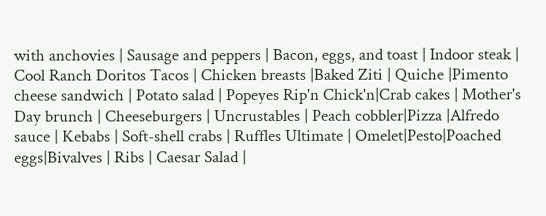with anchovies | Sausage and peppers | Bacon, eggs, and toast | Indoor steak | Cool Ranch Doritos Tacos | Chicken breasts |Baked Ziti | Quiche |Pimento cheese sandwich | Potato salad | Popeyes Rip'n Chick'n|Crab cakes | Mother's Day brunch | Cheeseburgers | Uncrustables | Peach cobbler|Pizza |Alfredo sauce | Kebabs | Soft-shell crabs | Ruffles Ultimate | Omelet|Pesto|Poached eggs|Bivalves | Ribs | Caesar Salad |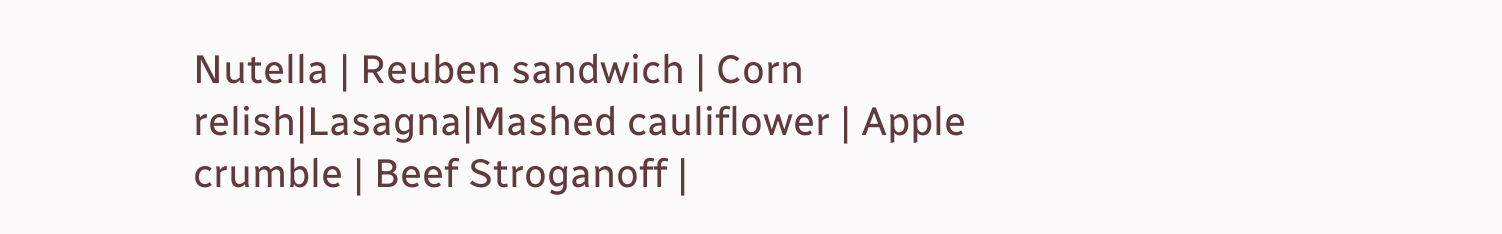Nutella | Reuben sandwich | Corn relish|Lasagna|Mashed cauliflower | Apple crumble | Beef Stroganoff |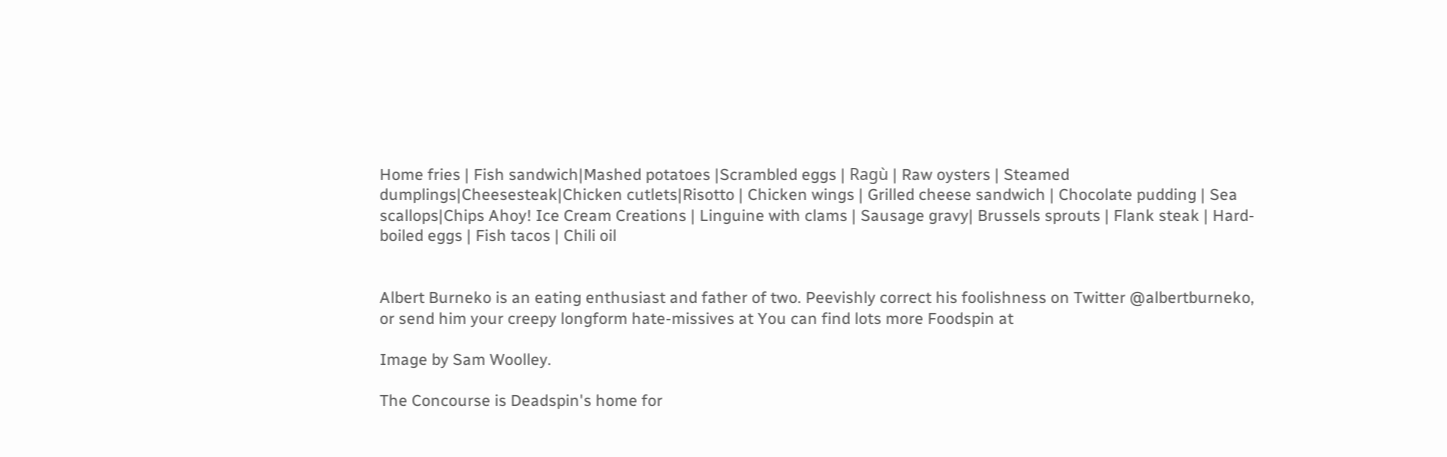Home fries | Fish sandwich|Mashed potatoes |Scrambled eggs | Ragù | Raw oysters | Steamed dumplings|Cheesesteak|Chicken cutlets|Risotto | Chicken wings | Grilled cheese sandwich | Chocolate pudding | Sea scallops|Chips Ahoy! Ice Cream Creations | Linguine with clams | Sausage gravy| Brussels sprouts | Flank steak | Hard-boiled eggs | Fish tacos | Chili oil


Albert Burneko is an eating enthusiast and father of two. Peevishly correct his foolishness on Twitter @albertburneko, or send him your creepy longform hate-missives at You can find lots more Foodspin at

Image by Sam Woolley.

The Concourse is Deadspin's home for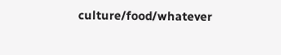culture/food/whatever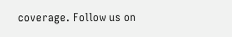coverage. Follow us on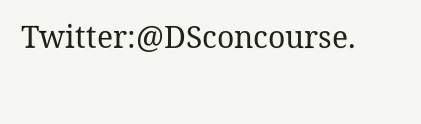Twitter:@DSconcourse.